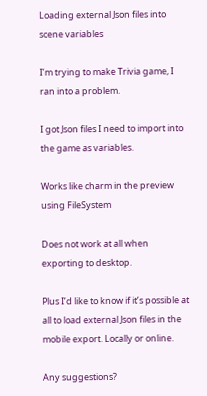Loading external Json files into scene variables

I’m trying to make Trivia game, I ran into a problem.

I got Json files I need to import into the game as variables.

Works like charm in the preview using FileSystem

Does not work at all when exporting to desktop.

Plus I’d like to know if it’s possible at all to load external Json files in the mobile export. Locally or online.

Any suggestions?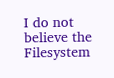I do not believe the Filesystem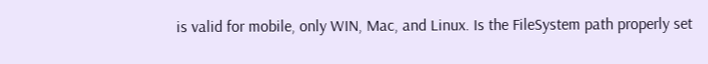is valid for mobile, only WIN, Mac, and Linux. Is the FileSystem path properly set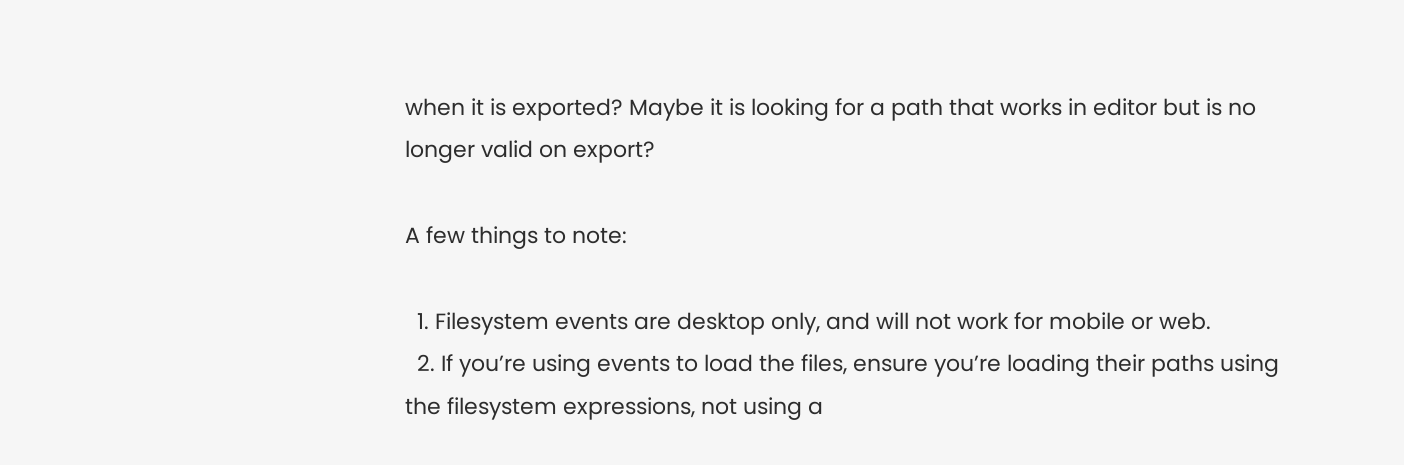when it is exported? Maybe it is looking for a path that works in editor but is no longer valid on export?

A few things to note:

  1. Filesystem events are desktop only, and will not work for mobile or web.
  2. If you’re using events to load the files, ensure you’re loading their paths using the filesystem expressions, not using a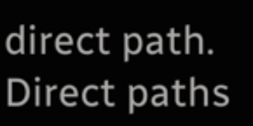direct path. Direct paths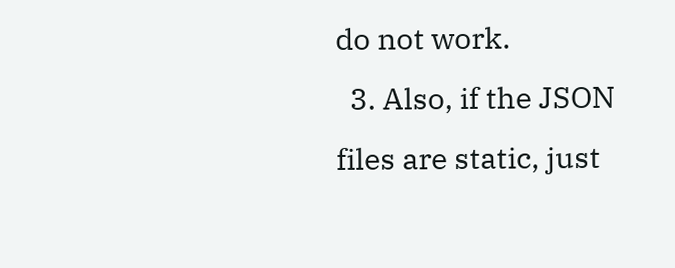do not work.
  3. Also, if the JSON files are static, just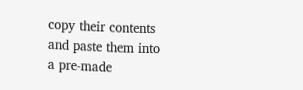copy their contents and paste them into a pre-made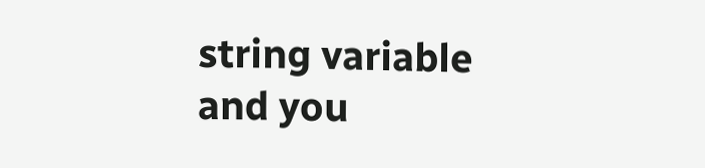string variable and you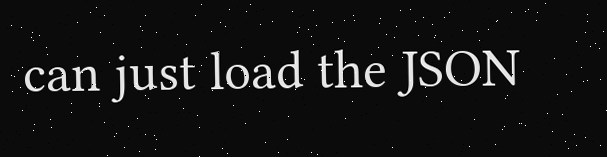can just load the JSON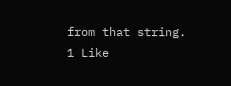from that string.
1 Like